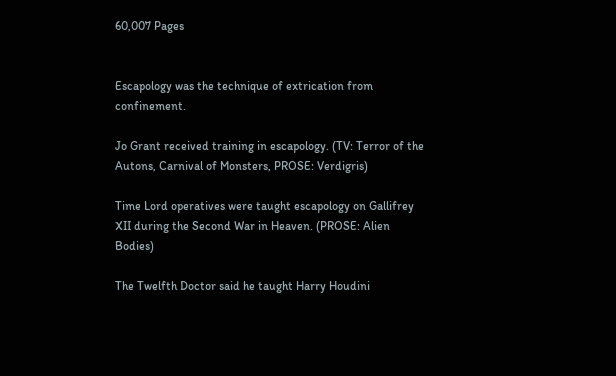60,007 Pages


Escapology was the technique of extrication from confinement.

Jo Grant received training in escapology. (TV: Terror of the Autons, Carnival of Monsters, PROSE: Verdigris)

Time Lord operatives were taught escapology on Gallifrey XII during the Second War in Heaven. (PROSE: Alien Bodies)

The Twelfth Doctor said he taught Harry Houdini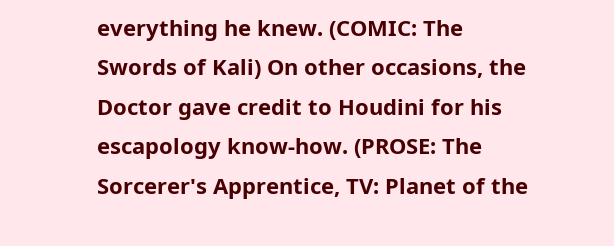everything he knew. (COMIC: The Swords of Kali) On other occasions, the Doctor gave credit to Houdini for his escapology know-how. (PROSE: The Sorcerer's Apprentice, TV: Planet of the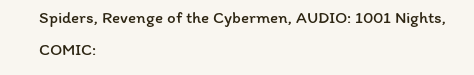Spiders, Revenge of the Cybermen, AUDIO: 1001 Nights, COMIC: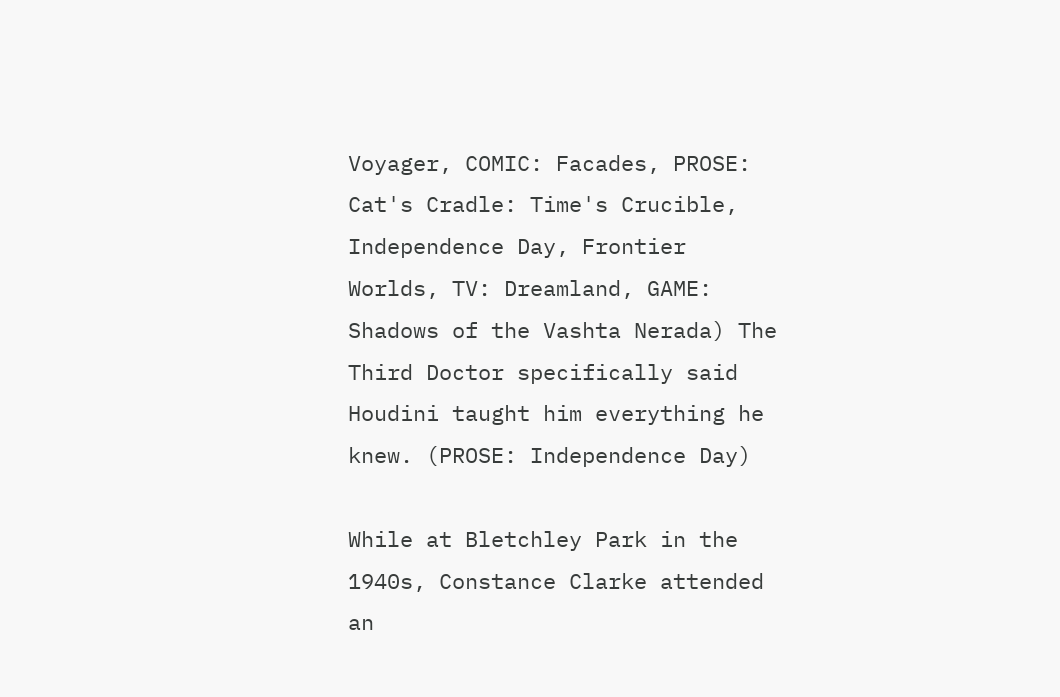Voyager, COMIC: Facades, PROSE: Cat's Cradle: Time's Crucible, Independence Day, Frontier Worlds, TV: Dreamland, GAME: Shadows of the Vashta Nerada) The Third Doctor specifically said Houdini taught him everything he knew. (PROSE: Independence Day)

While at Bletchley Park in the 1940s, Constance Clarke attended an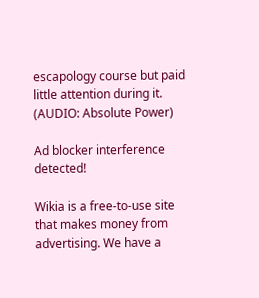escapology course but paid little attention during it. (AUDIO: Absolute Power)

Ad blocker interference detected!

Wikia is a free-to-use site that makes money from advertising. We have a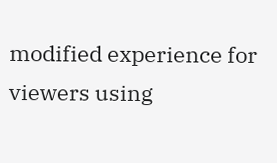modified experience for viewers using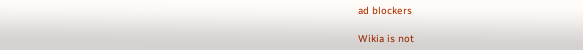ad blockers

Wikia is not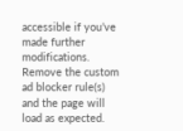accessible if you’ve made further modifications. Remove the custom ad blocker rule(s) and the page will load as expected.